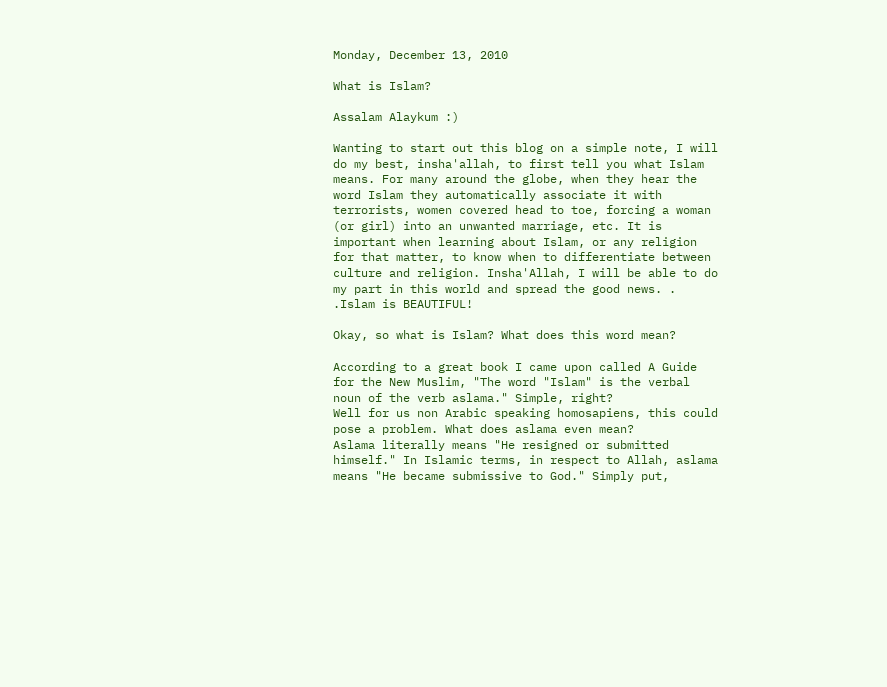Monday, December 13, 2010

What is Islam?

Assalam Alaykum :)

Wanting to start out this blog on a simple note, I will do my best, insha'allah, to first tell you what Islam means. For many around the globe, when they hear the word Islam they automatically associate it with terrorists, women covered head to toe, forcing a woman (or girl) into an unwanted marriage, etc. It is important when learning about Islam, or any religion for that matter, to know when to differentiate between culture and religion. Insha'Allah, I will be able to do my part in this world and spread the good news. . .Islam is BEAUTIFUL!

Okay, so what is Islam? What does this word mean?

According to a great book I came upon called A Guide for the New Muslim, "The word "Islam" is the verbal noun of the verb aslama." Simple, right?
Well for us non Arabic speaking homosapiens, this could pose a problem. What does aslama even mean?
Aslama literally means "He resigned or submitted himself." In Islamic terms, in respect to Allah, aslama means "He became submissive to God." Simply put,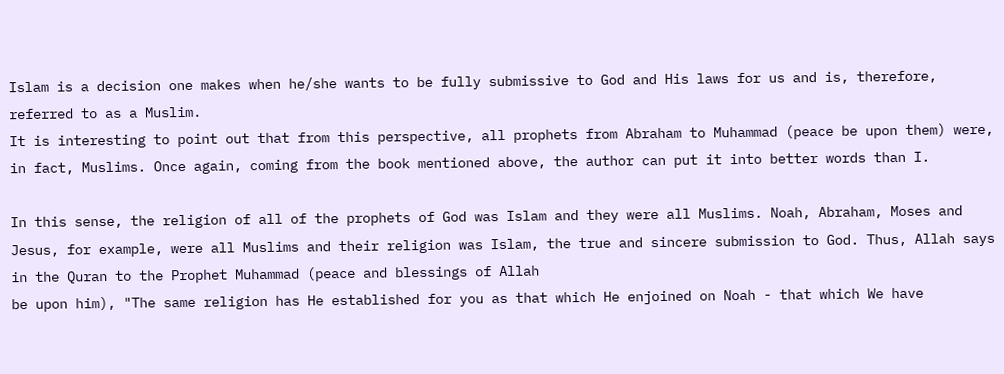Islam is a decision one makes when he/she wants to be fully submissive to God and His laws for us and is, therefore, referred to as a Muslim.
It is interesting to point out that from this perspective, all prophets from Abraham to Muhammad (peace be upon them) were, in fact, Muslims. Once again, coming from the book mentioned above, the author can put it into better words than I.

In this sense, the religion of all of the prophets of God was Islam and they were all Muslims. Noah, Abraham, Moses and Jesus, for example, were all Muslims and their religion was Islam, the true and sincere submission to God. Thus, Allah says in the Quran to the Prophet Muhammad (peace and blessings of Allah
be upon him), "The same religion has He established for you as that which He enjoined on Noah - that which We have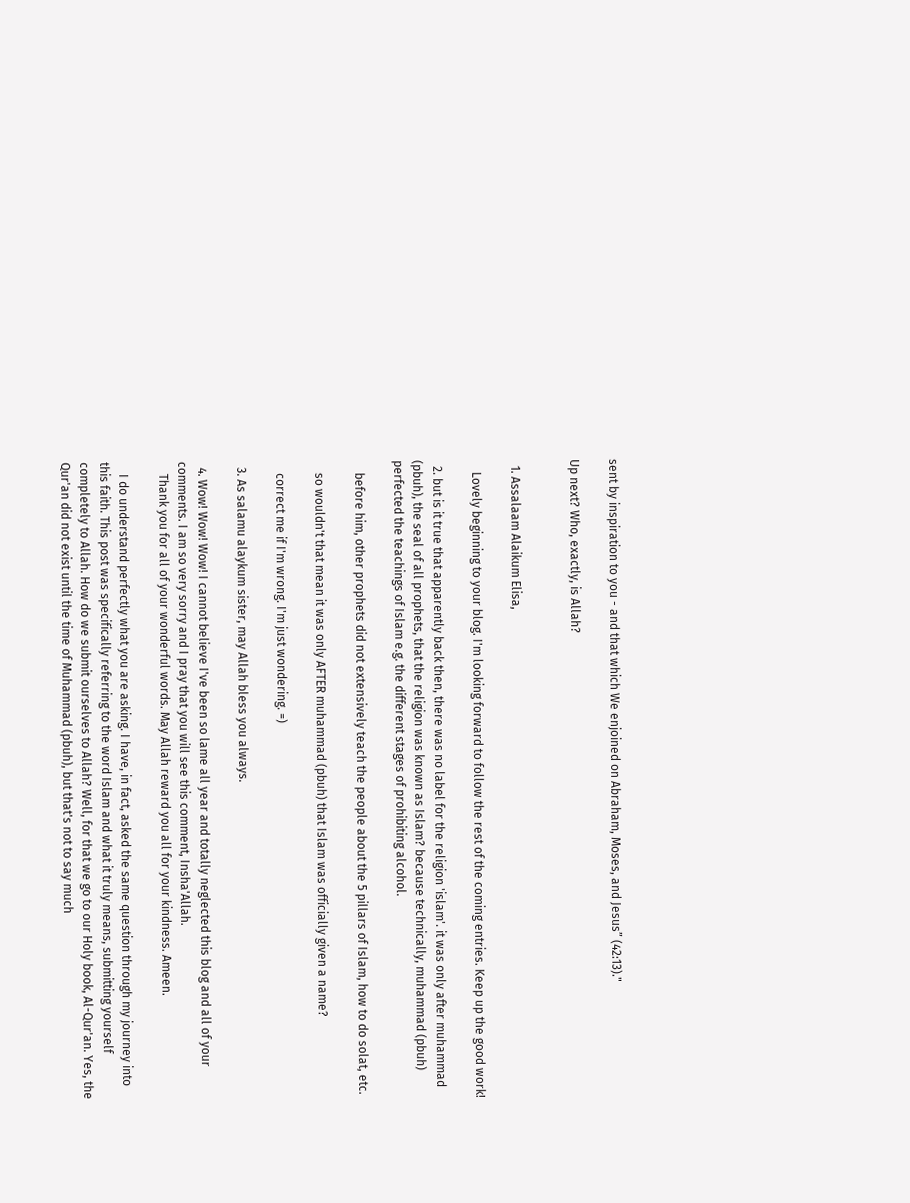sent by inspiration to you - and that which We enjoined on Abraham, Moses, and Jesus” (42:13)."

Up next? Who, exactly, is Allah?


  1. Assalaam Alaikum Elisa,

    Lovely beginning to your blog. I'm looking forward to follow the rest of the coming entries. Keep up the good work!

  2. but is it true that apparently back then, there was no label for the religion 'islam'. it was only after muhammad (pbuh), the seal of all prophets, that the religion was known as Islam? because technically, muhammad (pbuh) perfected the teachings of Islam e.g. the different stages of prohibiting alcohol.

    before him, other prophets did not extensively teach the people about the 5 pillars of Islam, how to do solat, etc.

    so wouldn't that mean it was only AFTER muhammad (pbuh) that Islam was officially given a name?

    correct me if I'm wrong. I'm just wondering. =)

  3. As salamu alaykum sister, may Allah bless you always.

  4. Wow! Wow! Wow! I cannot believe I've been so lame all year and totally neglected this blog and all of your comments. I am so very sorry and I pray that you will see this comment, Insha'Allah.
    Thank you for all of your wonderful words. May Allah reward you all for your kindness. Ameen.

    I do understand perfectly what you are asking. I have, in fact, asked the same question through my journey into this faith. This post was specifically referring to the word Islam and what it truly means, submitting yourself completely to Allah. How do we submit ourselves to Allah? Well, for that we go to our Holy book, Al-Qur'an. Yes, the Qur'an did not exist until the time of Muhammad (pbuh), but that's not to say much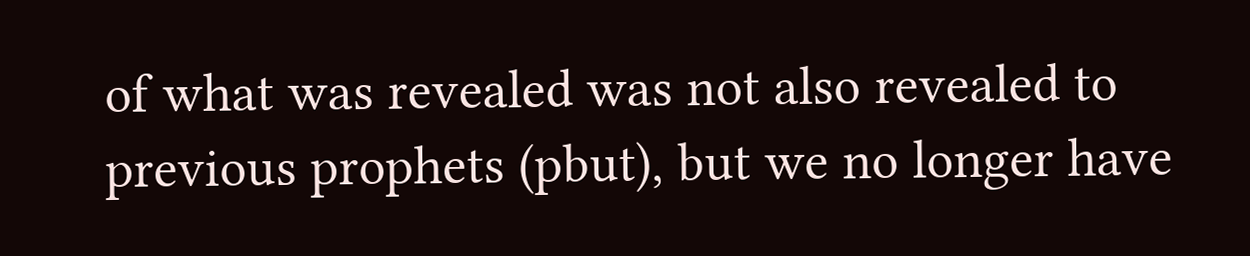of what was revealed was not also revealed to previous prophets (pbut), but we no longer have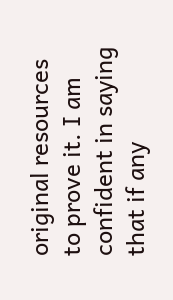original resources to prove it. I am confident in saying that if any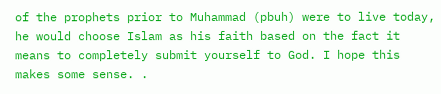of the prophets prior to Muhammad (pbuh) were to live today, he would choose Islam as his faith based on the fact it means to completely submit yourself to God. I hope this makes some sense. .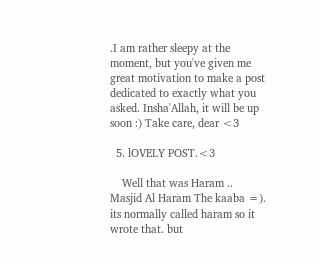.I am rather sleepy at the moment, but you've given me great motivation to make a post dedicated to exactly what you asked. Insha'Allah, it will be up soon :) Take care, dear <3

  5. lOVELY POST.<3

    Well that was Haram .. Masjid Al Haram The kaaba =). its normally called haram so it wrote that. but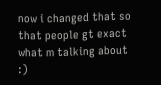now i changed that so that people gt exact what m talking about :)